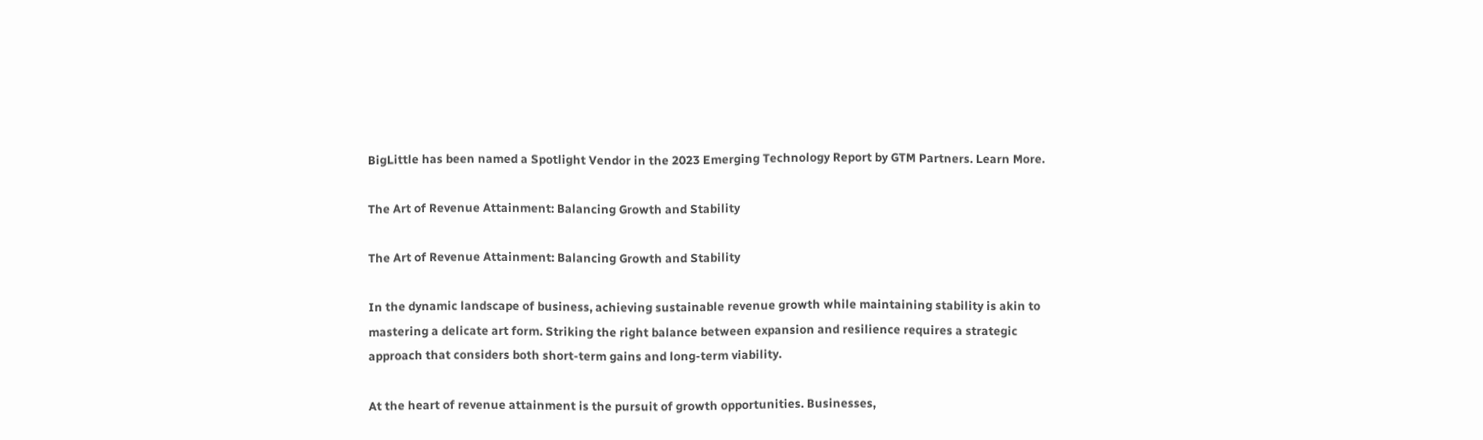BigLittle has been named a Spotlight Vendor in the 2023 Emerging Technology Report by GTM Partners. Learn More.

The Art of Revenue Attainment: Balancing Growth and Stability

The Art of Revenue Attainment: Balancing Growth and Stability

In the dynamic landscape of business, achieving sustainable revenue growth while maintaining stability is akin to mastering a delicate art form. Striking the right balance between expansion and resilience requires a strategic approach that considers both short-term gains and long-term viability.

At the heart of revenue attainment is the pursuit of growth opportunities. Businesses,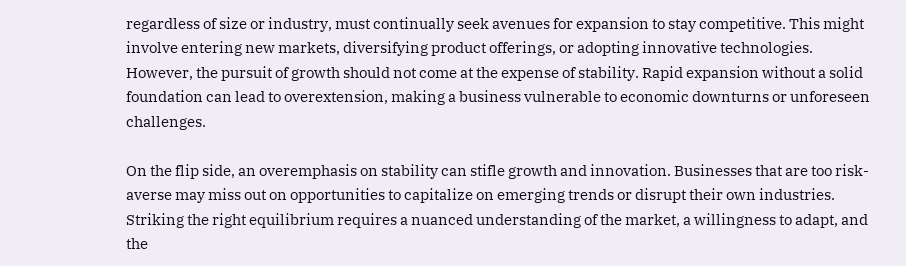regardless of size or industry, must continually seek avenues for expansion to stay competitive. This might involve entering new markets, diversifying product offerings, or adopting innovative technologies. However, the pursuit of growth should not come at the expense of stability. Rapid expansion without a solid foundation can lead to overextension, making a business vulnerable to economic downturns or unforeseen challenges.

On the flip side, an overemphasis on stability can stifle growth and innovation. Businesses that are too risk-averse may miss out on opportunities to capitalize on emerging trends or disrupt their own industries. Striking the right equilibrium requires a nuanced understanding of the market, a willingness to adapt, and the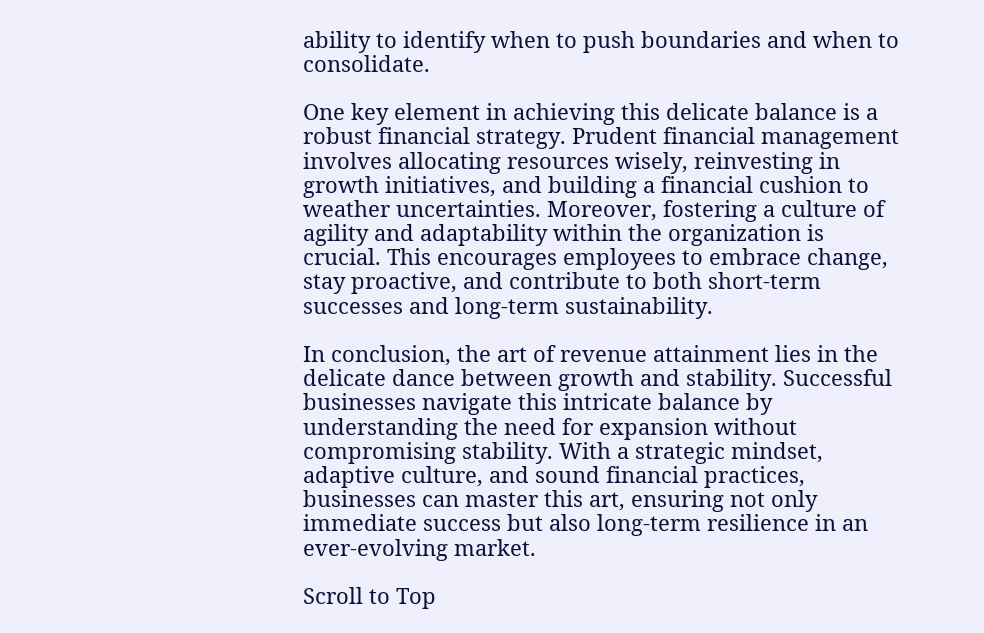ability to identify when to push boundaries and when to consolidate.

One key element in achieving this delicate balance is a robust financial strategy. Prudent financial management involves allocating resources wisely, reinvesting in growth initiatives, and building a financial cushion to weather uncertainties. Moreover, fostering a culture of agility and adaptability within the organization is crucial. This encourages employees to embrace change, stay proactive, and contribute to both short-term successes and long-term sustainability.

In conclusion, the art of revenue attainment lies in the delicate dance between growth and stability. Successful businesses navigate this intricate balance by understanding the need for expansion without compromising stability. With a strategic mindset, adaptive culture, and sound financial practices, businesses can master this art, ensuring not only immediate success but also long-term resilience in an ever-evolving market.

Scroll to Top